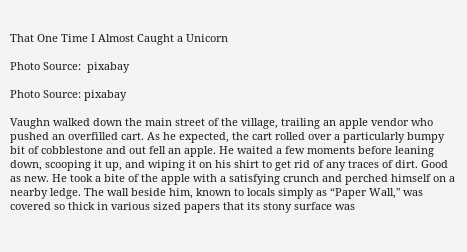That One Time I Almost Caught a Unicorn

Photo Source:  pixabay

Photo Source: pixabay

Vaughn walked down the main street of the village, trailing an apple vendor who pushed an overfilled cart. As he expected, the cart rolled over a particularly bumpy bit of cobblestone and out fell an apple. He waited a few moments before leaning down, scooping it up, and wiping it on his shirt to get rid of any traces of dirt. Good as new. He took a bite of the apple with a satisfying crunch and perched himself on a nearby ledge. The wall beside him, known to locals simply as “Paper Wall," was covered so thick in various sized papers that its stony surface was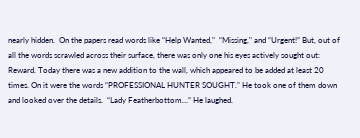nearly hidden.  On the papers read words like “Help Wanted,"  “Missing," and “Urgent!” But, out of all the words scrawled across their surface, there was only one his eyes actively sought out: Reward. Today there was a new addition to the wall, which appeared to be added at least 20 times. On it were the words “PROFESSIONAL HUNTER SOUGHT." He took one of them down and looked over the details.  “Lady Featherbottom…” He laughed.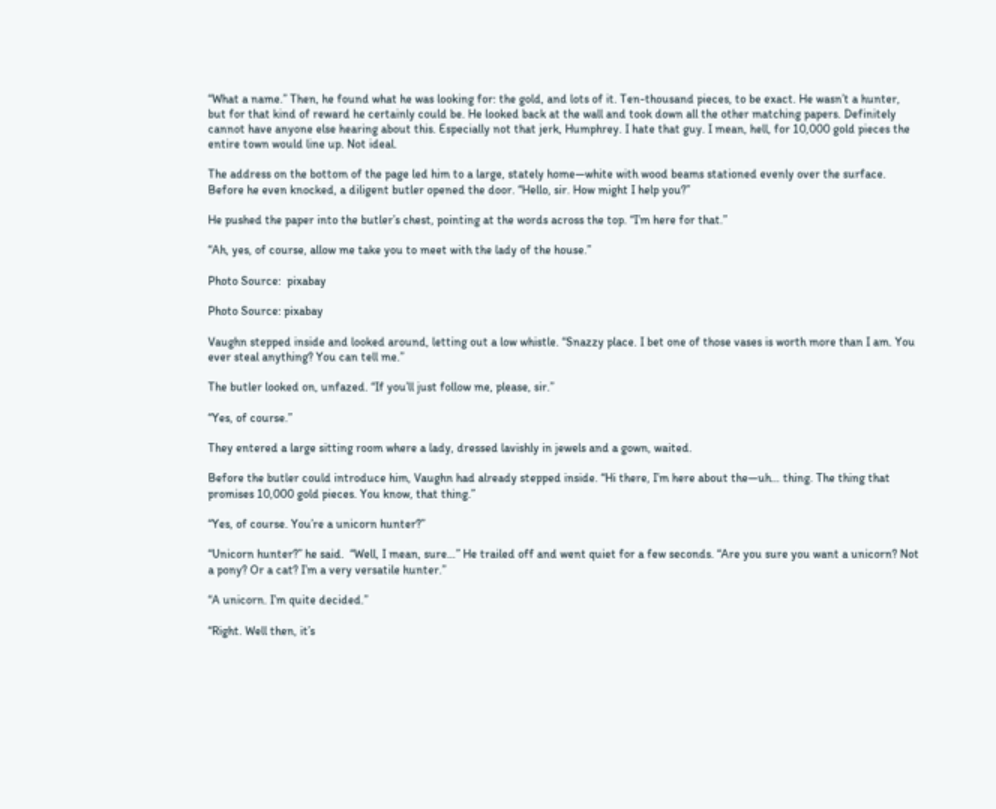“What a name.” Then, he found what he was looking for: the gold, and lots of it. Ten-thousand pieces, to be exact. He wasn’t a hunter, but for that kind of reward he certainly could be. He looked back at the wall and took down all the other matching papers. Definitely cannot have anyone else hearing about this. Especially not that jerk, Humphrey. I hate that guy. I mean, hell, for 10,000 gold pieces the entire town would line up. Not ideal.

The address on the bottom of the page led him to a large, stately home—white with wood beams stationed evenly over the surface. Before he even knocked, a diligent butler opened the door. “Hello, sir. How might I help you?”

He pushed the paper into the butler’s chest, pointing at the words across the top. “I’m here for that.”

“Ah, yes, of course, allow me take you to meet with the lady of the house.”

Photo Source:  pixabay

Photo Source: pixabay

Vaughn stepped inside and looked around, letting out a low whistle. “Snazzy place. I bet one of those vases is worth more than I am. You ever steal anything? You can tell me.”

The butler looked on, unfazed. “If you’ll just follow me, please, sir.”

“Yes, of course.”

They entered a large sitting room where a lady, dressed lavishly in jewels and a gown, waited.

Before the butler could introduce him, Vaughn had already stepped inside. “Hi there, I’m here about the—uh… thing. The thing that promises 10,000 gold pieces. You know, that thing.”

“Yes, of course. You’re a unicorn hunter?”

“Unicorn hunter?” he said.  “Well, I mean, sure…” He trailed off and went quiet for a few seconds. “Are you sure you want a unicorn? Not a pony? Or a cat? I’m a very versatile hunter.”

“A unicorn. I’m quite decided.”

“Right. Well then, it’s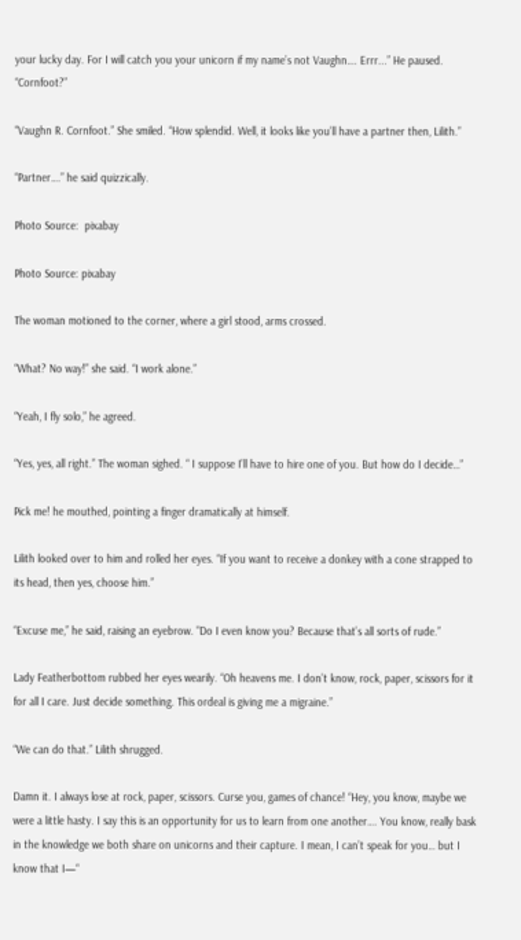your lucky day. For I will catch you your unicorn if my name’s not Vaughn…. Errr...” He paused. “Cornfoot?”

“Vaughn R. Cornfoot.” She smiled. “How splendid. Well, it looks like you’ll have a partner then, Lilith.”

“Partner….” he said quizzically.

Photo Source:  pixabay

Photo Source: pixabay

The woman motioned to the corner, where a girl stood, arms crossed.

“What? No way!” she said. “I work alone.”

“Yeah, I fly solo,” he agreed.

“Yes, yes, all right.” The woman sighed. “ I suppose I’ll have to hire one of you. But how do I decide…”

Pick me! he mouthed, pointing a finger dramatically at himself.

Lilith looked over to him and rolled her eyes. “If you want to receive a donkey with a cone strapped to its head, then yes, choose him.”

“Excuse me,” he said, raising an eyebrow. "Do I even know you? Because that’s all sorts of rude.”

Lady Featherbottom rubbed her eyes wearily. “Oh heavens me. I don’t know, rock, paper, scissors for it for all I care. Just decide something. This ordeal is giving me a migraine.”

“We can do that.” Lilith shrugged.

Damn it. I always lose at rock, paper, scissors. Curse you, games of chance! “Hey, you know, maybe we were a little hasty. I say this is an opportunity for us to learn from one another…. You know, really bask in the knowledge we both share on unicorns and their capture. I mean, I can’t speak for you… but I know that I—“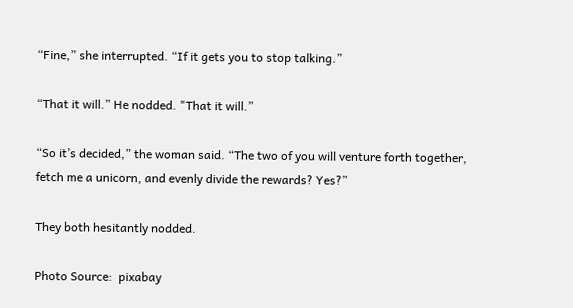“Fine,” she interrupted. “If it gets you to stop talking.”

“That it will.” He nodded. "That it will.”

“So it’s decided,” the woman said. “The two of you will venture forth together, fetch me a unicorn, and evenly divide the rewards? Yes?”

They both hesitantly nodded.

Photo Source:  pixabay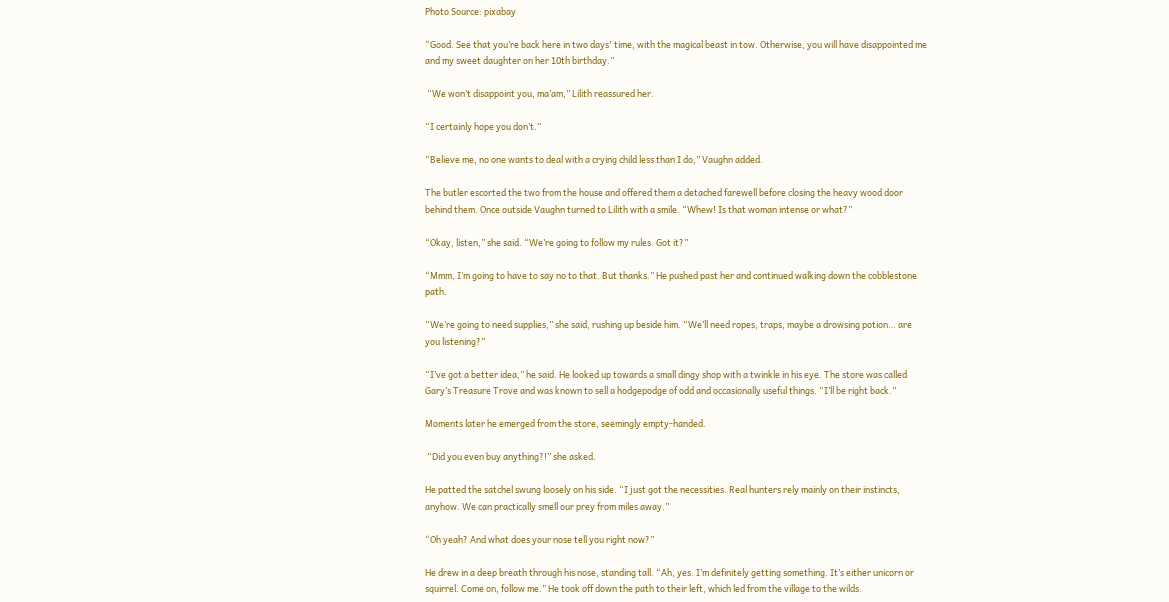Photo Source: pixabay

“Good. See that you’re back here in two days' time, with the magical beast in tow. Otherwise, you will have disappointed me and my sweet daughter on her 10th birthday.”

 “We won’t disappoint you, ma’am,” Lilith reassured her.

“I certainly hope you don’t.”

“Believe me, no one wants to deal with a crying child less than I do,” Vaughn added.

The butler escorted the two from the house and offered them a detached farewell before closing the heavy wood door behind them. Once outside Vaughn turned to Lilith with a smile. “Whew! Is that woman intense or what?”

“Okay, listen,” she said. “We’re going to follow my rules. Got it?”

“Mmm, I’m going to have to say no to that. But thanks.” He pushed past her and continued walking down the cobblestone path.

“We’re going to need supplies,” she said, rushing up beside him. “We’ll need ropes, traps, maybe a drowsing potion… are you listening?”

“I’ve got a better idea,” he said. He looked up towards a small dingy shop with a twinkle in his eye. The store was called Gary’s Treasure Trove and was known to sell a hodgepodge of odd and occasionally useful things. “I’ll be right back.”

Moments later he emerged from the store, seemingly empty-handed.

 “Did you even buy anything?!” she asked.

He patted the satchel swung loosely on his side. “I just got the necessities. Real hunters rely mainly on their instincts, anyhow. We can practically smell our prey from miles away.”

“Oh yeah? And what does your nose tell you right now?”

He drew in a deep breath through his nose, standing tall. “Ah, yes. I’m definitely getting something. It’s either unicorn or squirrel. Come on, follow me.” He took off down the path to their left, which led from the village to the wilds.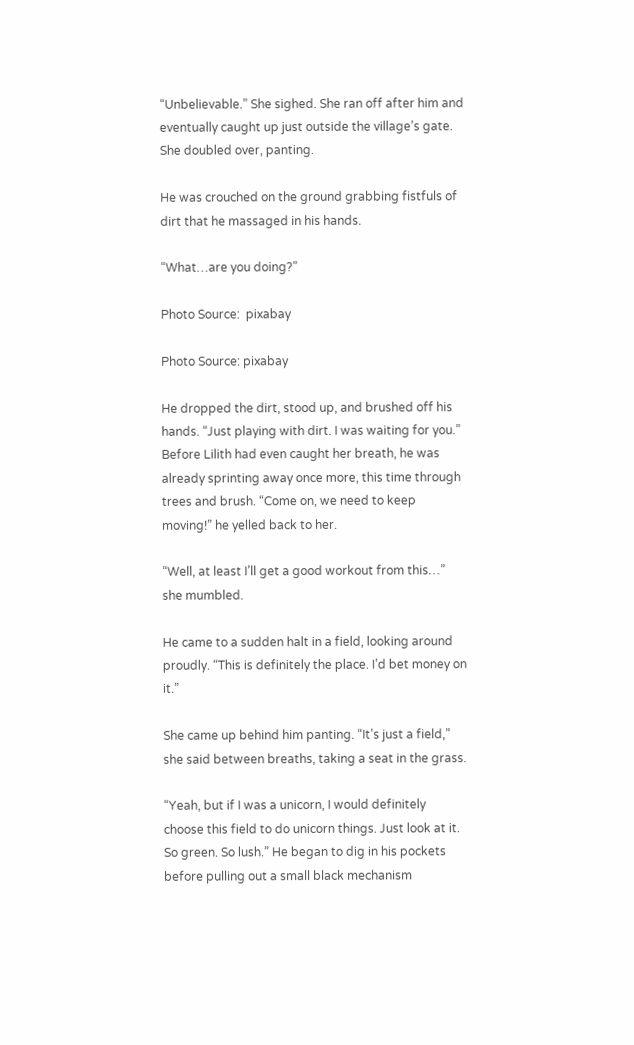“Unbelievable.” She sighed. She ran off after him and eventually caught up just outside the village’s gate. She doubled over, panting.

He was crouched on the ground grabbing fistfuls of dirt that he massaged in his hands.

“What…are you doing?”

Photo Source:  pixabay

Photo Source: pixabay

He dropped the dirt, stood up, and brushed off his hands. “Just playing with dirt. I was waiting for you.”  Before Lilith had even caught her breath, he was already sprinting away once more, this time through trees and brush. “Come on, we need to keep moving!” he yelled back to her.

“Well, at least I’ll get a good workout from this…” she mumbled.

He came to a sudden halt in a field, looking around proudly. “This is definitely the place. I’d bet money on it.”

She came up behind him panting. “It’s just a field,” she said between breaths, taking a seat in the grass.

“Yeah, but if I was a unicorn, I would definitely choose this field to do unicorn things. Just look at it. So green. So lush.” He began to dig in his pockets before pulling out a small black mechanism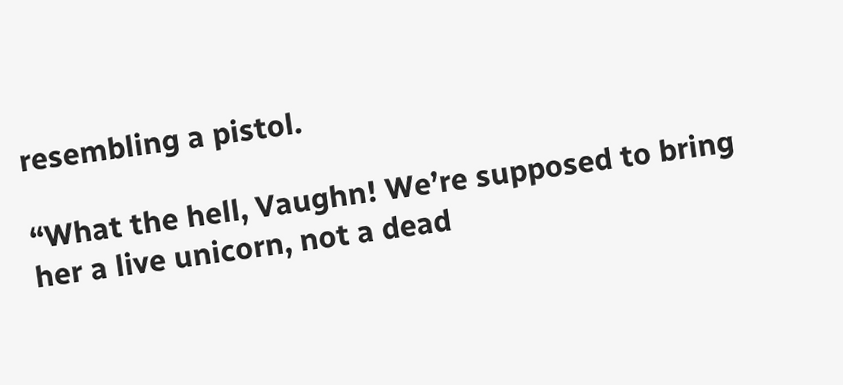resembling a pistol.

“What the hell, Vaughn! We’re supposed to bring her a live unicorn, not a dead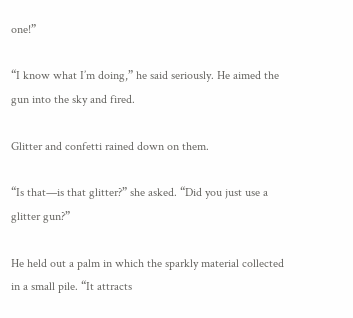one!”

“I know what I’m doing,” he said seriously. He aimed the gun into the sky and fired.

Glitter and confetti rained down on them.

“Is that—is that glitter?” she asked. “Did you just use a glitter gun?”

He held out a palm in which the sparkly material collected in a small pile. “It attracts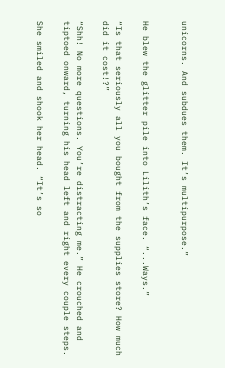unicorns. And subdues them. It’s multipurpose.”


He blew the glitter pile into Lilith’s face. “...Ways.”

“Is that seriously all you bought from the supplies store? How much did it cost!?”

“Shh! No more questions. You’re distracting me.” He crouched and tiptoed onward, turning his head left and right every couple steps.

She smiled and shook her head. “It’s so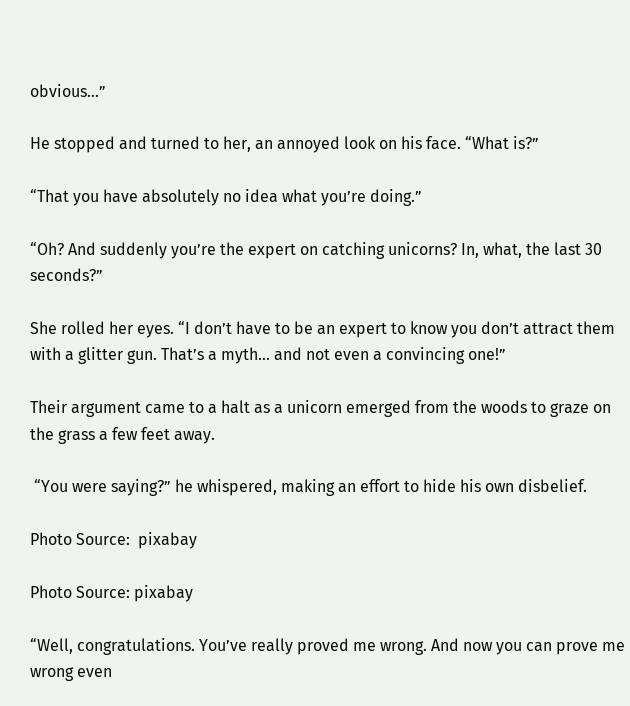obvious…”

He stopped and turned to her, an annoyed look on his face. “What is?”

“That you have absolutely no idea what you’re doing.”

“Oh? And suddenly you’re the expert on catching unicorns? In, what, the last 30 seconds?”

She rolled her eyes. “I don’t have to be an expert to know you don’t attract them with a glitter gun. That’s a myth… and not even a convincing one!”

Their argument came to a halt as a unicorn emerged from the woods to graze on the grass a few feet away.

 “You were saying?” he whispered, making an effort to hide his own disbelief.

Photo Source:  pixabay

Photo Source: pixabay

“Well, congratulations. You’ve really proved me wrong. And now you can prove me wrong even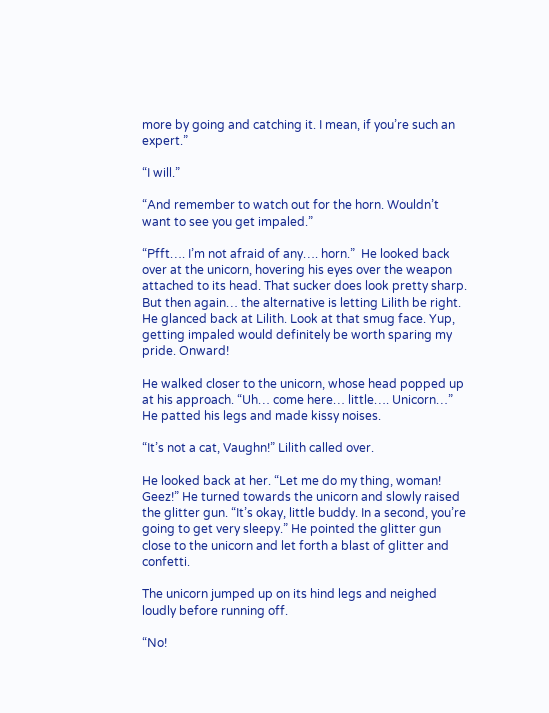more by going and catching it. I mean, if you’re such an expert.”

“I will.”

“And remember to watch out for the horn. Wouldn’t want to see you get impaled.”

“Pfft…. I’m not afraid of any…. horn.”  He looked back over at the unicorn, hovering his eyes over the weapon attached to its head. That sucker does look pretty sharp. But then again… the alternative is letting Lilith be right. He glanced back at Lilith. Look at that smug face. Yup, getting impaled would definitely be worth sparing my pride. Onward!

He walked closer to the unicorn, whose head popped up at his approach. “Uh… come here… little…. Unicorn…” He patted his legs and made kissy noises.

“It’s not a cat, Vaughn!” Lilith called over.

He looked back at her. “Let me do my thing, woman! Geez!” He turned towards the unicorn and slowly raised the glitter gun. “It’s okay, little buddy. In a second, you’re going to get very sleepy.” He pointed the glitter gun close to the unicorn and let forth a blast of glitter and confetti.

The unicorn jumped up on its hind legs and neighed loudly before running off.

“No!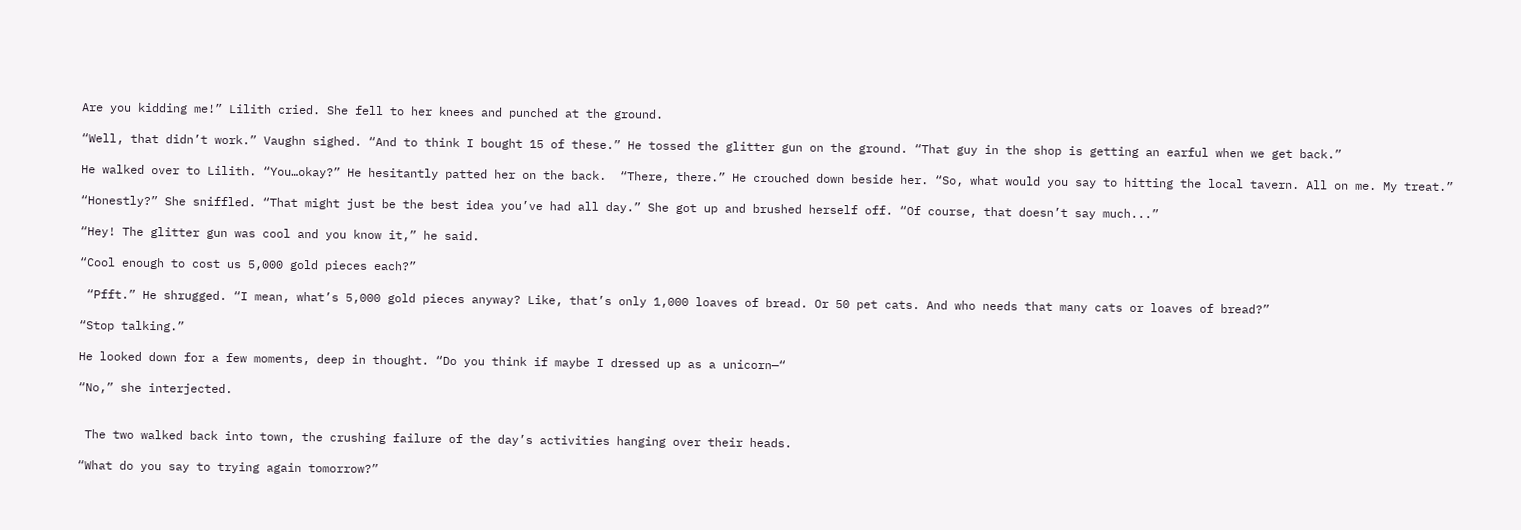Are you kidding me!” Lilith cried. She fell to her knees and punched at the ground.

“Well, that didn’t work.” Vaughn sighed. “And to think I bought 15 of these.” He tossed the glitter gun on the ground. “That guy in the shop is getting an earful when we get back.”

He walked over to Lilith. “You…okay?” He hesitantly patted her on the back.  “There, there.” He crouched down beside her. “So, what would you say to hitting the local tavern. All on me. My treat.”

“Honestly?” She sniffled. “That might just be the best idea you’ve had all day.” She got up and brushed herself off. “Of course, that doesn’t say much...”

“Hey! The glitter gun was cool and you know it,” he said.

“Cool enough to cost us 5,000 gold pieces each?”

 “Pfft.” He shrugged. “I mean, what’s 5,000 gold pieces anyway? Like, that’s only 1,000 loaves of bread. Or 50 pet cats. And who needs that many cats or loaves of bread?”

“Stop talking.”

He looked down for a few moments, deep in thought. “Do you think if maybe I dressed up as a unicorn—“

“No,” she interjected.


 The two walked back into town, the crushing failure of the day’s activities hanging over their heads.

“What do you say to trying again tomorrow?”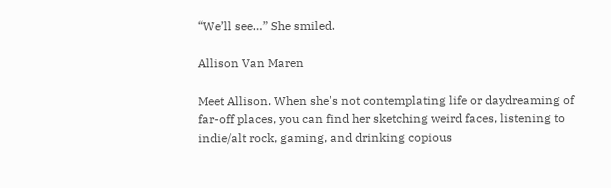“We’ll see…” She smiled.

Allison Van Maren

Meet Allison. When she's not contemplating life or daydreaming of far-off places, you can find her sketching weird faces, listening to indie/alt rock, gaming, and drinking copious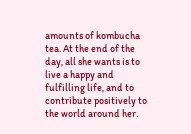amounts of kombucha tea. At the end of the day, all she wants is to live a happy and fulfilling life, and to contribute positively to the world around her.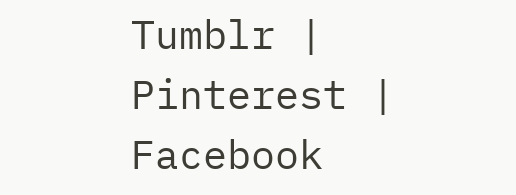Tumblr | Pinterest | Facebook